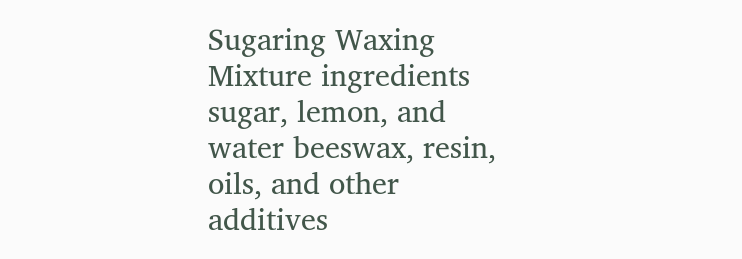Sugaring Waxing
Mixture ingredients sugar, lemon, and water beeswax, resin, oils, and other additives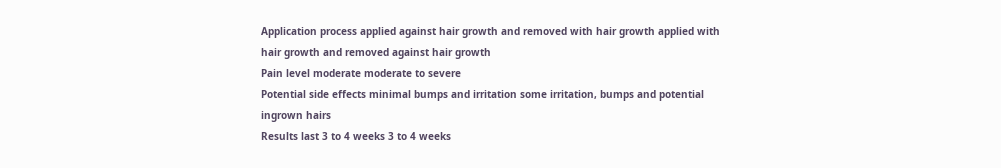Application process applied against hair growth and removed with hair growth applied with hair growth and removed against hair growth
Pain level moderate moderate to severe
Potential side effects minimal bumps and irritation some irritation, bumps and potential ingrown hairs
Results last 3 to 4 weeks 3 to 4 weeks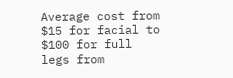Average cost from $15 for facial to $100 for full legs from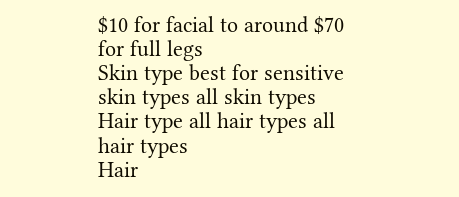$10 for facial to around $70 for full legs
Skin type best for sensitive skin types all skin types
Hair type all hair types all hair types
Hair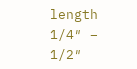length 1/4″ – 1/2″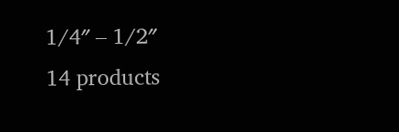1/4″ – 1/2″
14 products